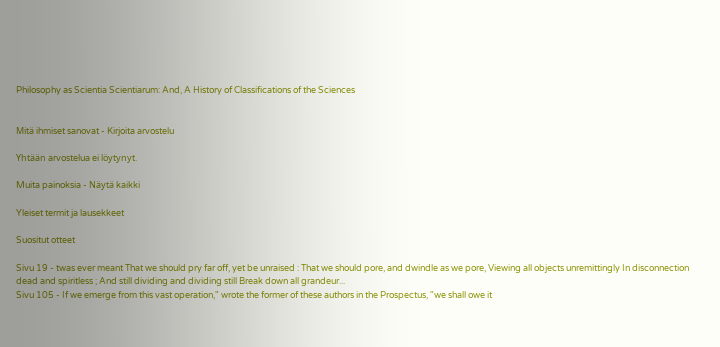Philosophy as Scientia Scientiarum: And, A History of Classifications of the Sciences


Mitä ihmiset sanovat - Kirjoita arvostelu

Yhtään arvostelua ei löytynyt.

Muita painoksia - Näytä kaikki

Yleiset termit ja lausekkeet

Suositut otteet

Sivu 19 - twas ever meant That we should pry far off, yet be unraised : That we should pore, and dwindle as we pore, Viewing all objects unremittingly In disconnection dead and spiritless ; And still dividing and dividing still Break down all grandeur...
Sivu 105 - If we emerge from this vast operation," wrote the former of these authors in the Prospectus, "we shall owe it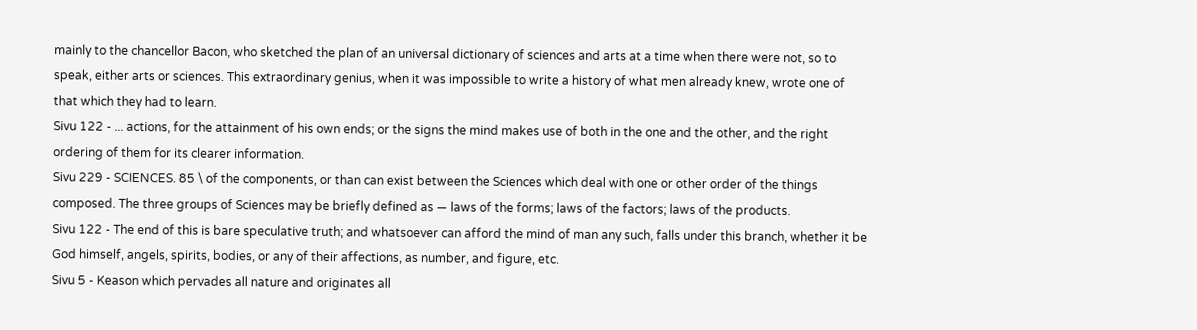mainly to the chancellor Bacon, who sketched the plan of an universal dictionary of sciences and arts at a time when there were not, so to speak, either arts or sciences. This extraordinary genius, when it was impossible to write a history of what men already knew, wrote one of that which they had to learn.
Sivu 122 - ... actions, for the attainment of his own ends; or the signs the mind makes use of both in the one and the other, and the right ordering of them for its clearer information.
Sivu 229 - SCIENCES. 85 \ of the components, or than can exist between the Sciences which deal with one or other order of the things composed. The three groups of Sciences may be briefly defined as — laws of the forms; laws of the factors; laws of the products.
Sivu 122 - The end of this is bare speculative truth; and whatsoever can afford the mind of man any such, falls under this branch, whether it be God himself, angels, spirits, bodies, or any of their affections, as number, and figure, etc.
Sivu 5 - Keason which pervades all nature and originates all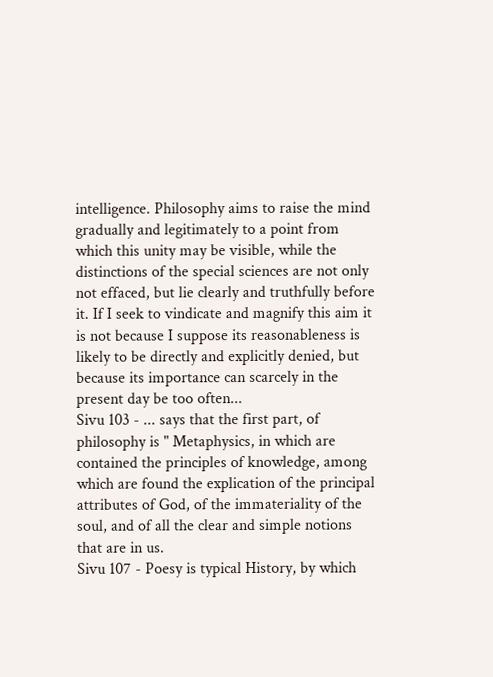intelligence. Philosophy aims to raise the mind gradually and legitimately to a point from which this unity may be visible, while the distinctions of the special sciences are not only not effaced, but lie clearly and truthfully before it. If I seek to vindicate and magnify this aim it is not because I suppose its reasonableness is likely to be directly and explicitly denied, but because its importance can scarcely in the present day be too often...
Sivu 103 - ... says that the first part, of philosophy is " Metaphysics, in which are contained the principles of knowledge, among which are found the explication of the principal attributes of God, of the immateriality of the soul, and of all the clear and simple notions that are in us.
Sivu 107 - Poesy is typical History, by which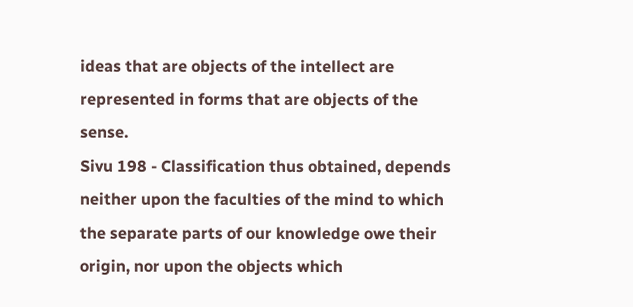ideas that are objects of the intellect are represented in forms that are objects of the sense.
Sivu 198 - Classification thus obtained, depends neither upon the faculties of the mind to which the separate parts of our knowledge owe their origin, nor upon the objects which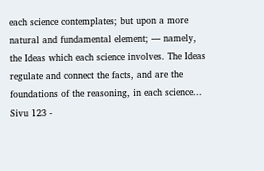each science contemplates; but upon a more natural and fundamental element; — namely, the Ideas which each science involves. The Ideas regulate and connect the facts, and are the foundations of the reasoning, in each science...
Sivu 123 -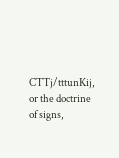CTTj/tttunKij, or the doctrine of signs,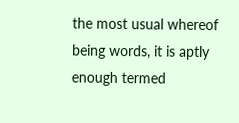the most usual whereof being words, it is aptly enough termed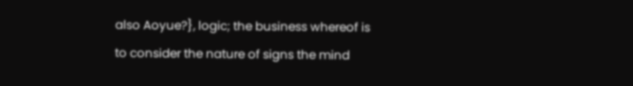also Aoyue?}, logic; the business whereof is to consider the nature of signs the mind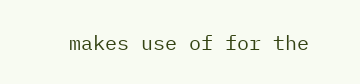makes use of for the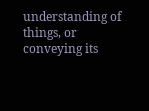understanding of things, or conveying its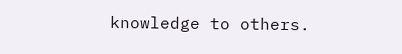knowledge to others.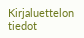Kirjaluettelon tiedot